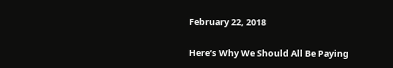February 22, 2018

Here’s Why We Should All Be Paying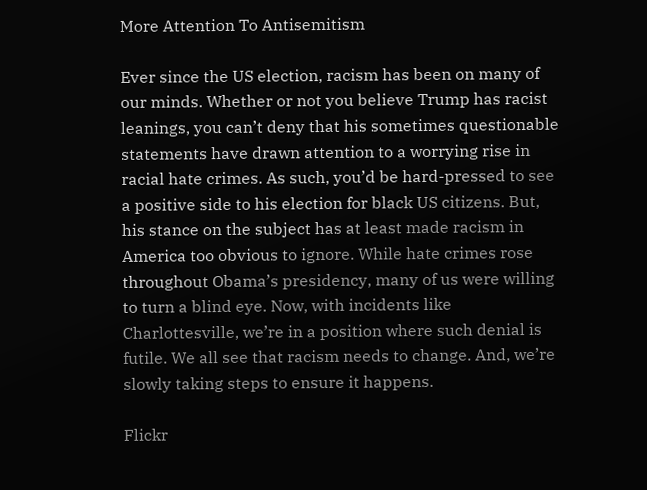More Attention To Antisemitism

Ever since the US election, racism has been on many of our minds. Whether or not you believe Trump has racist leanings, you can’t deny that his sometimes questionable statements have drawn attention to a worrying rise in racial hate crimes. As such, you’d be hard-pressed to see a positive side to his election for black US citizens. But, his stance on the subject has at least made racism in America too obvious to ignore. While hate crimes rose throughout Obama’s presidency, many of us were willing to turn a blind eye. Now, with incidents like Charlottesville, we’re in a position where such denial is futile. We all see that racism needs to change. And, we’re slowly taking steps to ensure it happens.

Flickr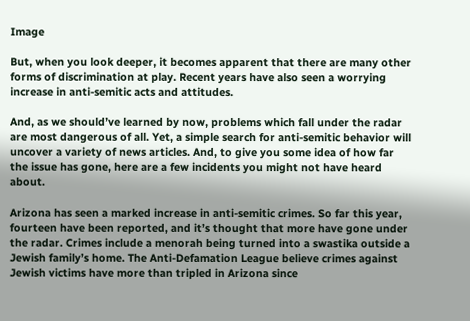Image

But, when you look deeper, it becomes apparent that there are many other forms of discrimination at play. Recent years have also seen a worrying increase in anti-semitic acts and attitudes.

And, as we should’ve learned by now, problems which fall under the radar are most dangerous of all. Yet, a simple search for anti-semitic behavior will uncover a variety of news articles. And, to give you some idea of how far the issue has gone, here are a few incidents you might not have heard about.

Arizona has seen a marked increase in anti-semitic crimes. So far this year, fourteen have been reported, and it’s thought that more have gone under the radar. Crimes include a menorah being turned into a swastika outside a Jewish family’s home. The Anti-Defamation League believe crimes against Jewish victims have more than tripled in Arizona since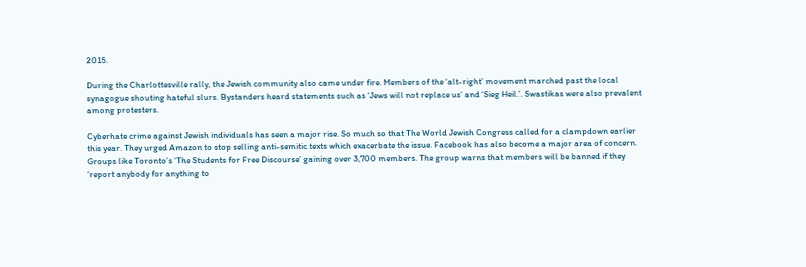2015.

During the Charlottesville rally, the Jewish community also came under fire. Members of the ‘alt-right’ movement marched past the local synagogue shouting hateful slurs. Bystanders heard statements such as ‘Jews will not replace us’ and ‘Sieg Heil.’. Swastikas were also prevalent among protesters.

Cyberhate crime against Jewish individuals has seen a major rise. So much so that The World Jewish Congress called for a clampdown earlier this year. They urged Amazon to stop selling anti-semitic texts which exacerbate the issue. Facebook has also become a major area of concern. Groups like Toronto’s ‘The Students for Free Discourse’ gaining over 3,700 members. The group warns that members will be banned if they ‘report anybody for anything to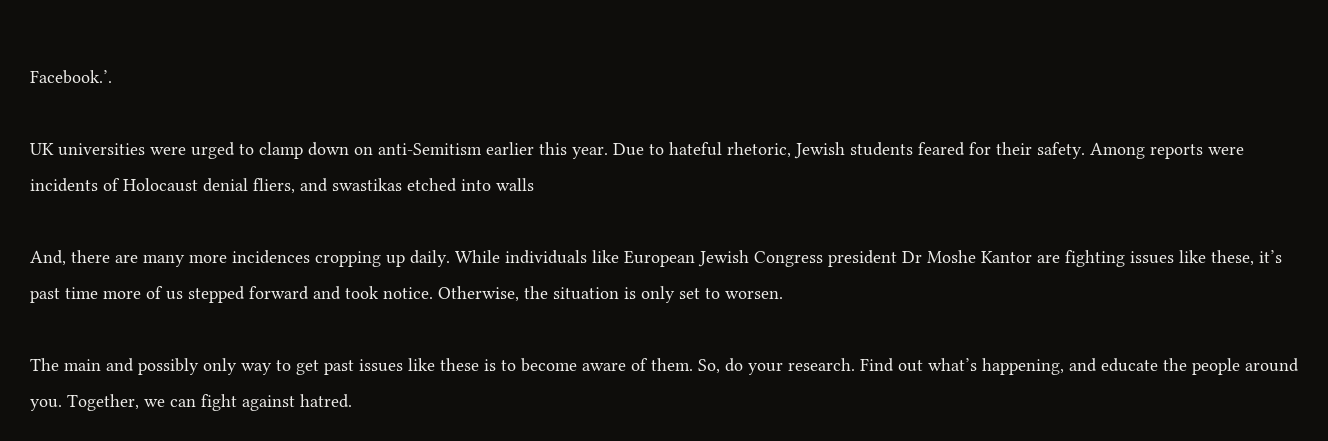Facebook.’.

UK universities were urged to clamp down on anti-Semitism earlier this year. Due to hateful rhetoric, Jewish students feared for their safety. Among reports were incidents of Holocaust denial fliers, and swastikas etched into walls

And, there are many more incidences cropping up daily. While individuals like European Jewish Congress president Dr Moshe Kantor are fighting issues like these, it’s past time more of us stepped forward and took notice. Otherwise, the situation is only set to worsen.

The main and possibly only way to get past issues like these is to become aware of them. So, do your research. Find out what’s happening, and educate the people around you. Together, we can fight against hatred.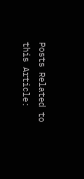Posts Related to this Article: